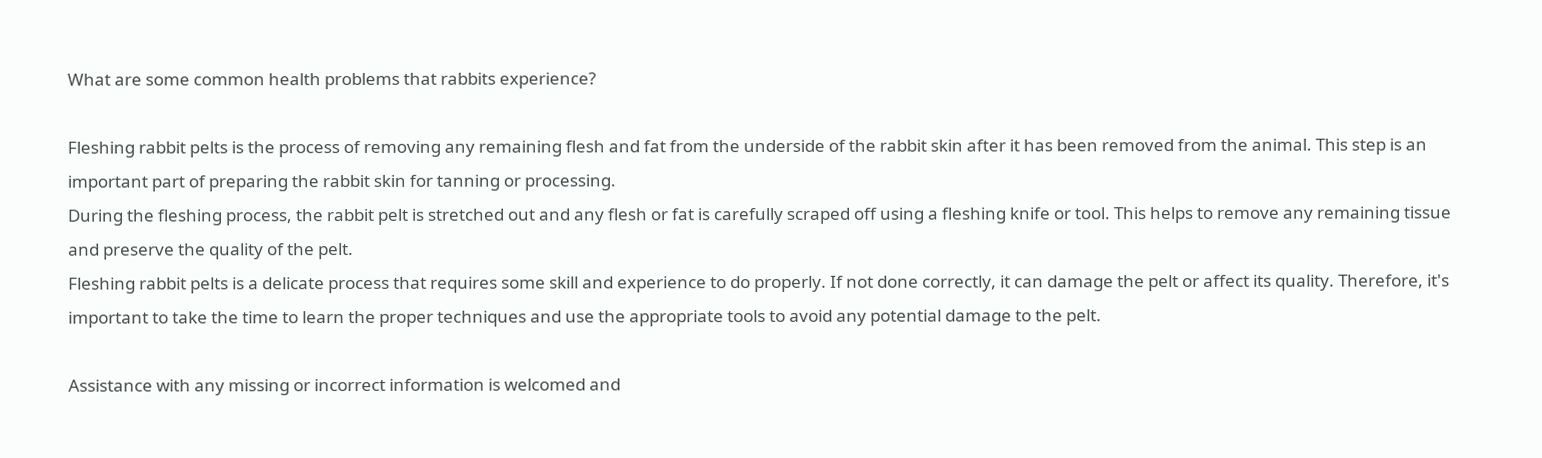What are some common health problems that rabbits experience?

Fleshing rabbit pelts is the process of removing any remaining flesh and fat from the underside of the rabbit skin after it has been removed from the animal. This step is an important part of preparing the rabbit skin for tanning or processing.
During the fleshing process, the rabbit pelt is stretched out and any flesh or fat is carefully scraped off using a fleshing knife or tool. This helps to remove any remaining tissue and preserve the quality of the pelt.
Fleshing rabbit pelts is a delicate process that requires some skill and experience to do properly. If not done correctly, it can damage the pelt or affect its quality. Therefore, it's important to take the time to learn the proper techniques and use the appropriate tools to avoid any potential damage to the pelt.

Assistance with any missing or incorrect information is welcomed and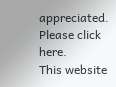appreciated. Please click here.
This website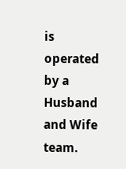is operated by a
Husband and Wife team.